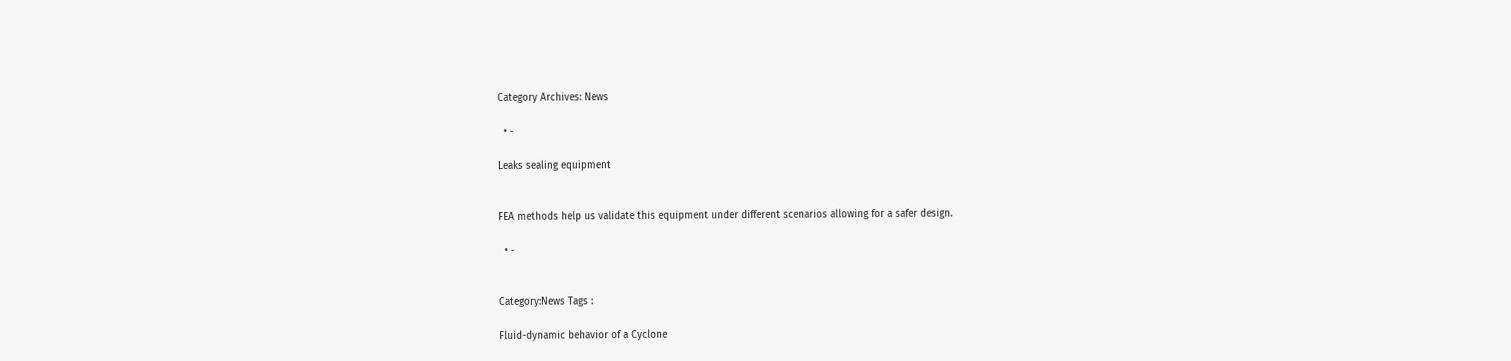Category Archives: News

  • -

Leaks sealing equipment


FEA methods help us validate this equipment under different scenarios allowing for a safer design.

  • -


Category:News Tags :

Fluid-dynamic behavior of a Cyclone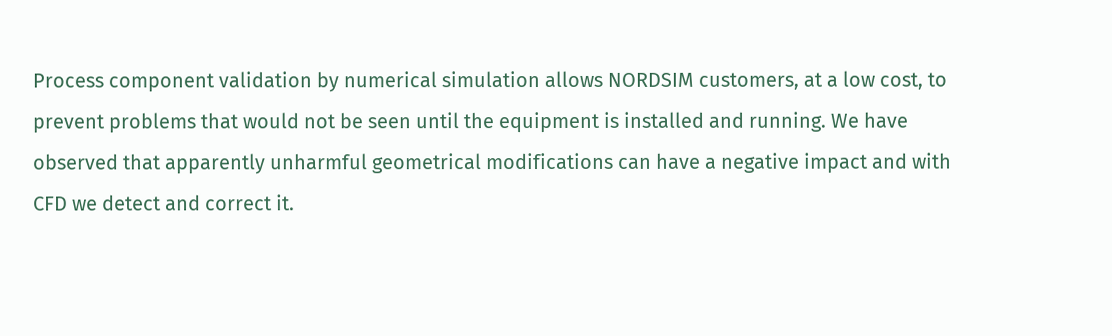Process component validation by numerical simulation allows NORDSIM customers, at a low cost, to prevent problems that would not be seen until the equipment is installed and running. We have observed that apparently unharmful geometrical modifications can have a negative impact and with CFD we detect and correct it.